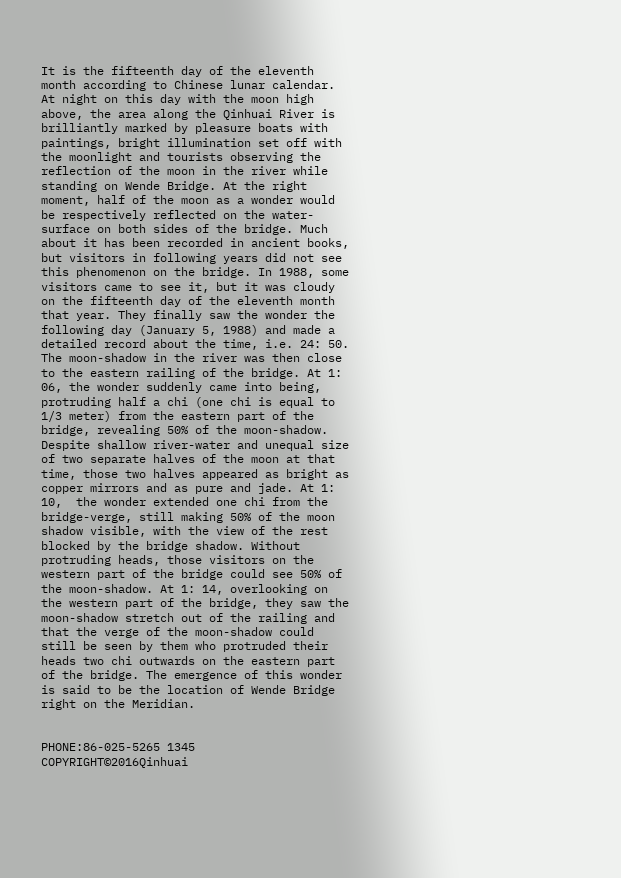It is the fifteenth day of the eleventh month according to Chinese lunar calendar. At night on this day with the moon high above, the area along the Qinhuai River is brilliantly marked by pleasure boats with paintings, bright illumination set off with the moonlight and tourists observing the reflection of the moon in the river while standing on Wende Bridge. At the right moment, half of the moon as a wonder would be respectively reflected on the water-surface on both sides of the bridge. Much about it has been recorded in ancient books, but visitors in following years did not see this phenomenon on the bridge. In 1988, some visitors came to see it, but it was cloudy on the fifteenth day of the eleventh month that year. They finally saw the wonder the following day (January 5, 1988) and made a detailed record about the time, i.e. 24: 50. The moon-shadow in the river was then close to the eastern railing of the bridge. At 1: 06, the wonder suddenly came into being, protruding half a chi (one chi is equal to 1/3 meter) from the eastern part of the bridge, revealing 50% of the moon-shadow. Despite shallow river-water and unequal size of two separate halves of the moon at that time, those two halves appeared as bright as copper mirrors and as pure and jade. At 1: 10,  the wonder extended one chi from the bridge-verge, still making 50% of the moon shadow visible, with the view of the rest blocked by the bridge shadow. Without protruding heads, those visitors on the western part of the bridge could see 50% of the moon-shadow. At 1: 14, overlooking on the western part of the bridge, they saw the moon-shadow stretch out of the railing and that the verge of the moon-shadow could still be seen by them who protruded their heads two chi outwards on the eastern part of the bridge. The emergence of this wonder is said to be the location of Wende Bridge right on the Meridian.


PHONE:86-025-5265 1345             COPYRIGHT©2016Qinhuai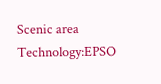Scenic area    Technology:EPSO